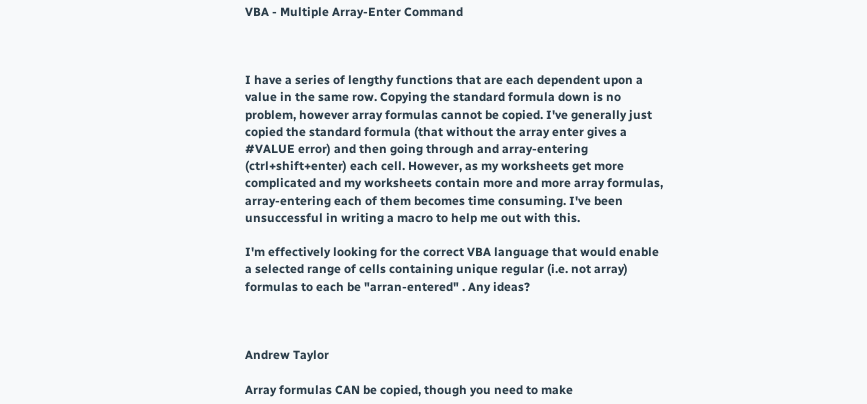VBA - Multiple Array-Enter Command



I have a series of lengthy functions that are each dependent upon a
value in the same row. Copying the standard formula down is no
problem, however array formulas cannot be copied. I've generally just
copied the standard formula (that without the array enter gives a
#VALUE error) and then going through and array-entering
(ctrl+shift+enter) each cell. However, as my worksheets get more
complicated and my worksheets contain more and more array formulas,
array-entering each of them becomes time consuming. I've been
unsuccessful in writing a macro to help me out with this.

I'm effectively looking for the correct VBA language that would enable
a selected range of cells containing unique regular (i.e. not array)
formulas to each be "arran-entered" . Any ideas?



Andrew Taylor

Array formulas CAN be copied, though you need to make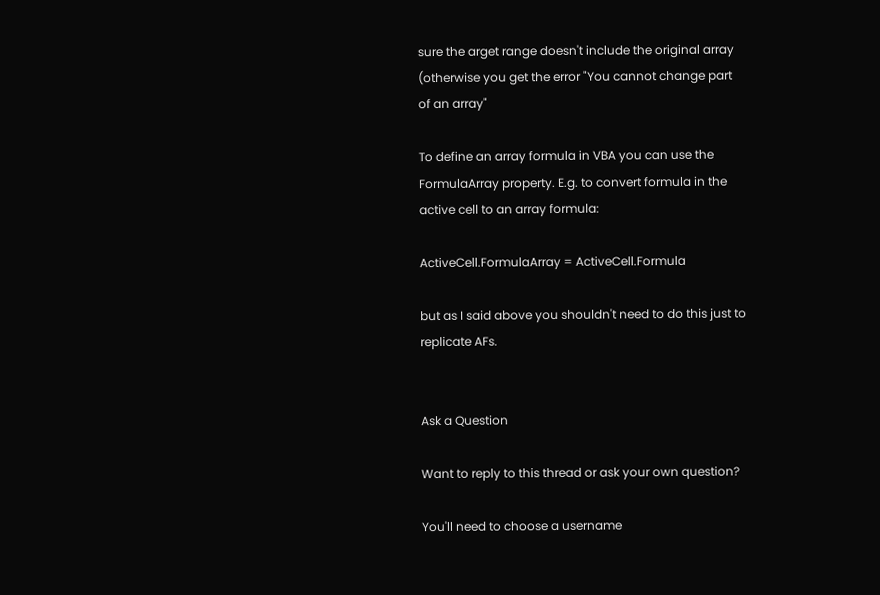sure the arget range doesn't include the original array
(otherwise you get the error "You cannot change part
of an array"

To define an array formula in VBA you can use the
FormulaArray property. E.g. to convert formula in the
active cell to an array formula:

ActiveCell.FormulaArray = ActiveCell.Formula

but as I said above you shouldn't need to do this just to
replicate AFs.


Ask a Question

Want to reply to this thread or ask your own question?

You'll need to choose a username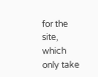for the site, which only take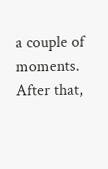a couple of moments. After that,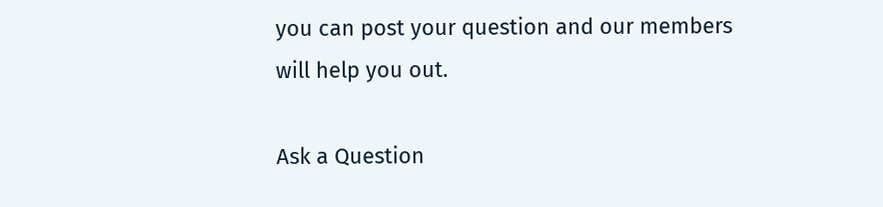you can post your question and our members will help you out.

Ask a Question